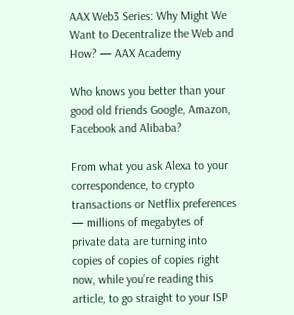AAX Web3 Series: Why Might We Want to Decentralize the Web and How? — AAX Academy

Who knows you better than your good old friends Google, Amazon, Facebook and Alibaba?

From what you ask Alexa to your correspondence, to crypto transactions or Netflix preferences — millions of megabytes of private data are turning into copies of copies of copies right now, while you’re reading this article, to go straight to your ISP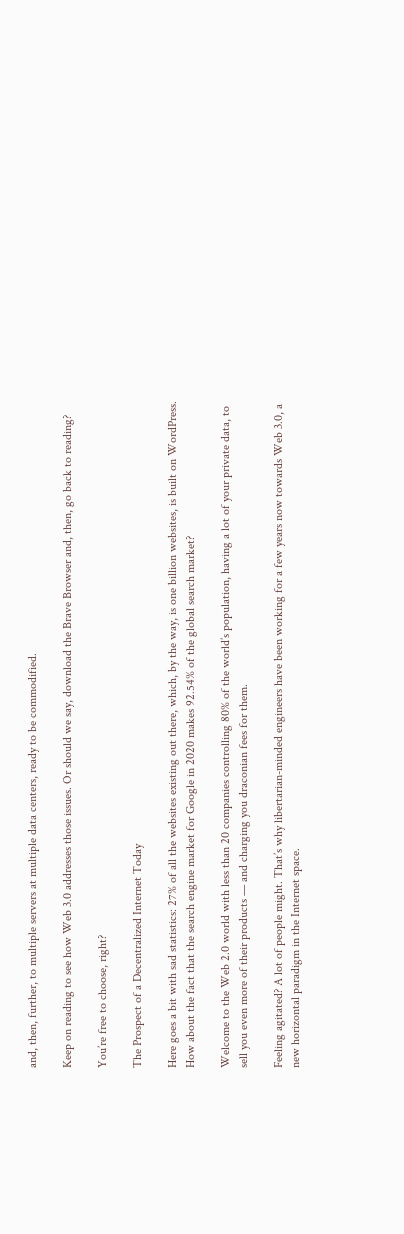and, then, further, to multiple servers at multiple data centers, ready to be commodified.

Keep on reading to see how Web 3.0 addresses those issues. Or should we say, download the Brave Browser and, then, go back to reading?

You’re free to choose, right?

The Prospect of a Decentralized Internet Today

Here goes a bit with sad statistics: 27% of all the websites existing out there, which, by the way, is one billion websites, is built on WordPress. How about the fact that the search engine market for Google in 2020 makes 92.54% of the global search market?

Welcome to the Web 2.0 world with less than 20 companies controlling 80% of the world’s population, having a lot of your private data, to sell you even more of their products — and charging you draconian fees for them.

Feeling agitated? A lot of people might. That’s why libertarian-minded engineers have been working for a few years now towards Web 3.0, a new horizontal paradigm in the Internet space.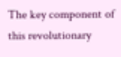The key component of this revolutionary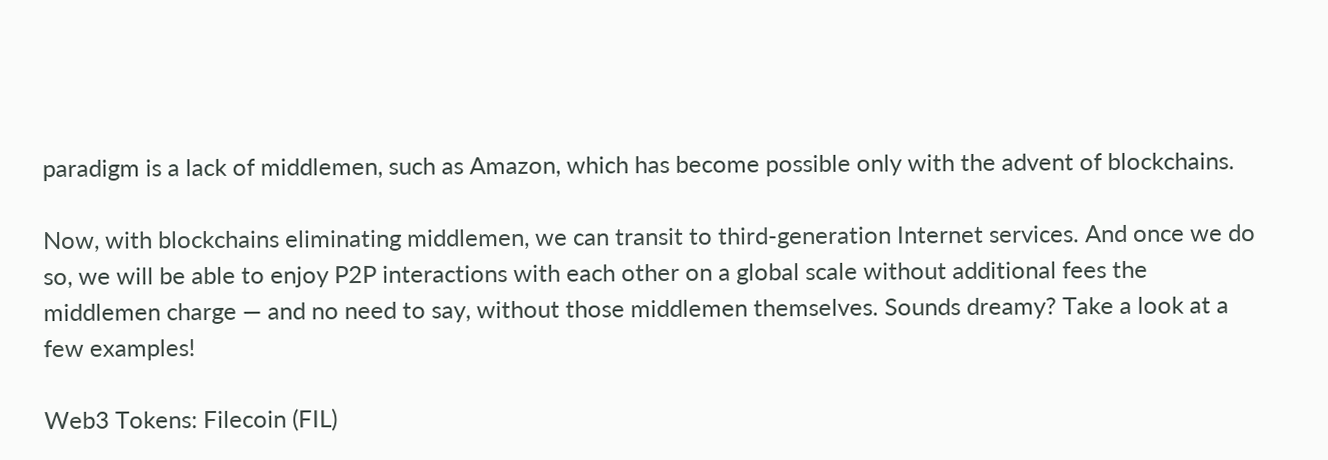paradigm is a lack of middlemen, such as Amazon, which has become possible only with the advent of blockchains.

Now, with blockchains eliminating middlemen, we can transit to third-generation Internet services. And once we do so, we will be able to enjoy P2P interactions with each other on a global scale without additional fees the middlemen charge — and no need to say, without those middlemen themselves. Sounds dreamy? Take a look at a few examples!

Web3 Tokens: Filecoin (FIL)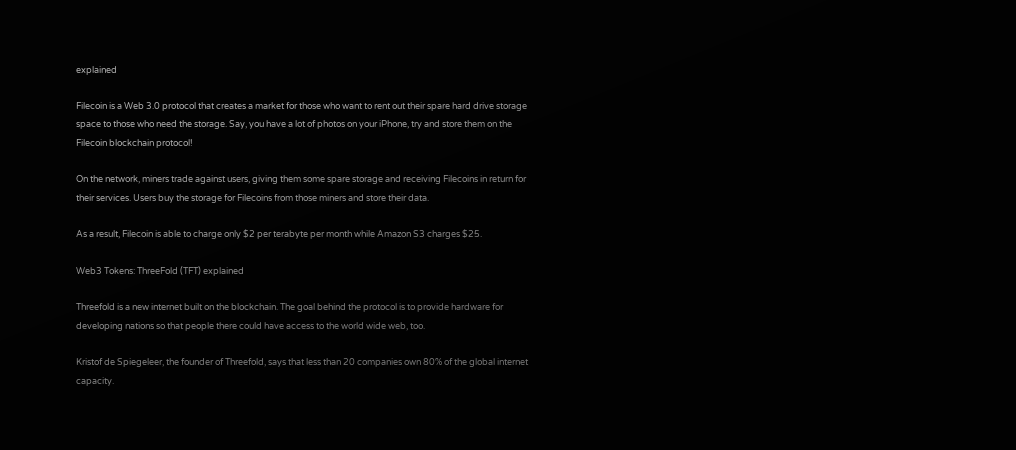explained

Filecoin is a Web 3.0 protocol that creates a market for those who want to rent out their spare hard drive storage space to those who need the storage. Say, you have a lot of photos on your iPhone, try and store them on the Filecoin blockchain protocol!

On the network, miners trade against users, giving them some spare storage and receiving Filecoins in return for their services. Users buy the storage for Filecoins from those miners and store their data.

As a result, Filecoin is able to charge only $2 per terabyte per month while Amazon S3 charges $25.

Web3 Tokens: ThreeFold (TFT) explained

Threefold is a new internet built on the blockchain. The goal behind the protocol is to provide hardware for developing nations so that people there could have access to the world wide web, too.

Kristof de Spiegeleer, the founder of Threefold, says that less than 20 companies own 80% of the global internet capacity.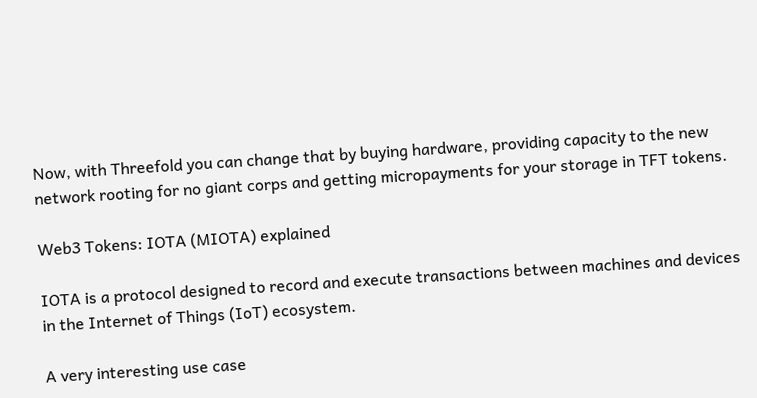Now, with Threefold you can change that by buying hardware, providing capacity to the new network rooting for no giant corps and getting micropayments for your storage in TFT tokens.

Web3 Tokens: IOTA (MIOTA) explained

IOTA is a protocol designed to record and execute transactions between machines and devices in the Internet of Things (IoT) ecosystem.

A very interesting use case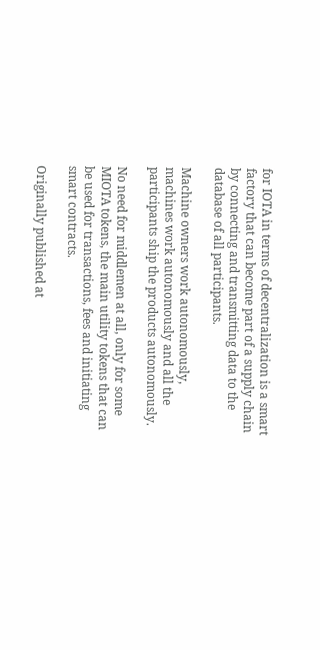for IOTA in terms of decentralization is a smart factory that can become part of a supply chain by connecting and transmitting data to the database of all participants.

Machine owners work autonomously, machines work autonomously and all the participants ship the products autonomously.

No need for middlemen at all, only for some MIOTA tokens, the main utility tokens that can be used for transactions, fees and initiating smart contracts.

Originally published at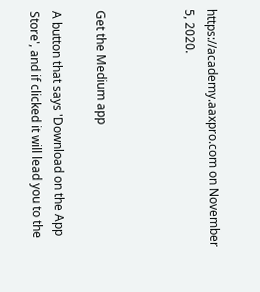https://academy.aaxpro.com on November 5, 2020.



Get the Medium app

A button that says 'Download on the App Store', and if clicked it will lead you to the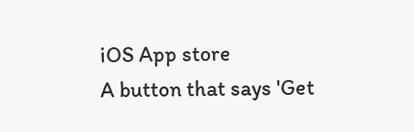iOS App store
A button that says 'Get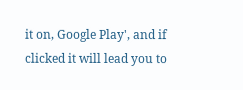it on, Google Play', and if clicked it will lead you to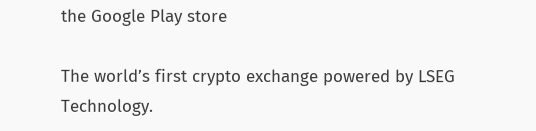the Google Play store

The world’s first crypto exchange powered by LSEG Technology.